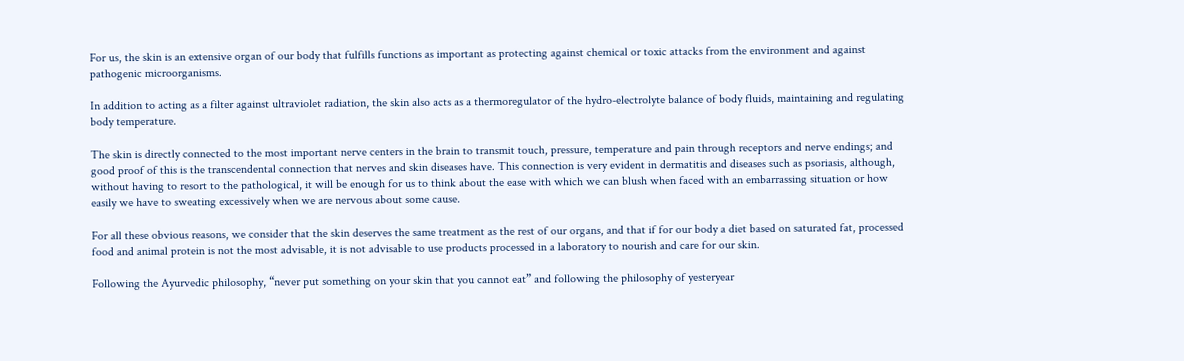For us, the skin is an extensive organ of our body that fulfills functions as important as protecting against chemical or toxic attacks from the environment and against pathogenic microorganisms.

In addition to acting as a filter against ultraviolet radiation, the skin also acts as a thermoregulator of the hydro-electrolyte balance of body fluids, maintaining and regulating body temperature.

The skin is directly connected to the most important nerve centers in the brain to transmit touch, pressure, temperature and pain through receptors and nerve endings; and good proof of this is the transcendental connection that nerves and skin diseases have. This connection is very evident in dermatitis and diseases such as psoriasis, although, without having to resort to the pathological, it will be enough for us to think about the ease with which we can blush when faced with an embarrassing situation or how easily we have to sweating excessively when we are nervous about some cause.

For all these obvious reasons, we consider that the skin deserves the same treatment as the rest of our organs, and that if for our body a diet based on saturated fat, processed food and animal protein is not the most advisable, it is not advisable to use products processed in a laboratory to nourish and care for our skin.

Following the Ayurvedic philosophy, “never put something on your skin that you cannot eat” and following the philosophy of yesteryear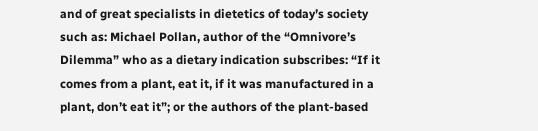and of great specialists in dietetics of today’s society such as: Michael Pollan, author of the “Omnivore’s Dilemma” who as a dietary indication subscribes: “If it comes from a plant, eat it, if it was manufactured in a plant, don’t eat it”; or the authors of the plant-based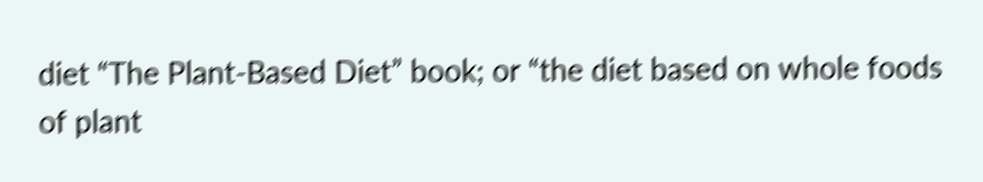diet “The Plant-Based Diet” book; or “the diet based on whole foods of plant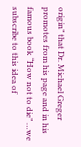origin” that Dr. Michael Greger promotes from his page and in his famous book “How not to die” …we subscribe to this idea of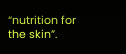“nutrition for the skin”.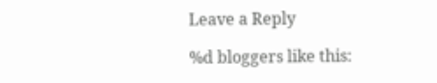Leave a Reply

%d bloggers like this: